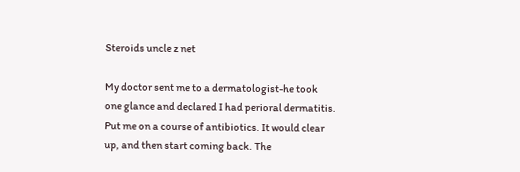Steroids uncle z net

My doctor sent me to a dermatologist-he took one glance and declared I had perioral dermatitis. Put me on a course of antibiotics. It would clear up, and then start coming back. The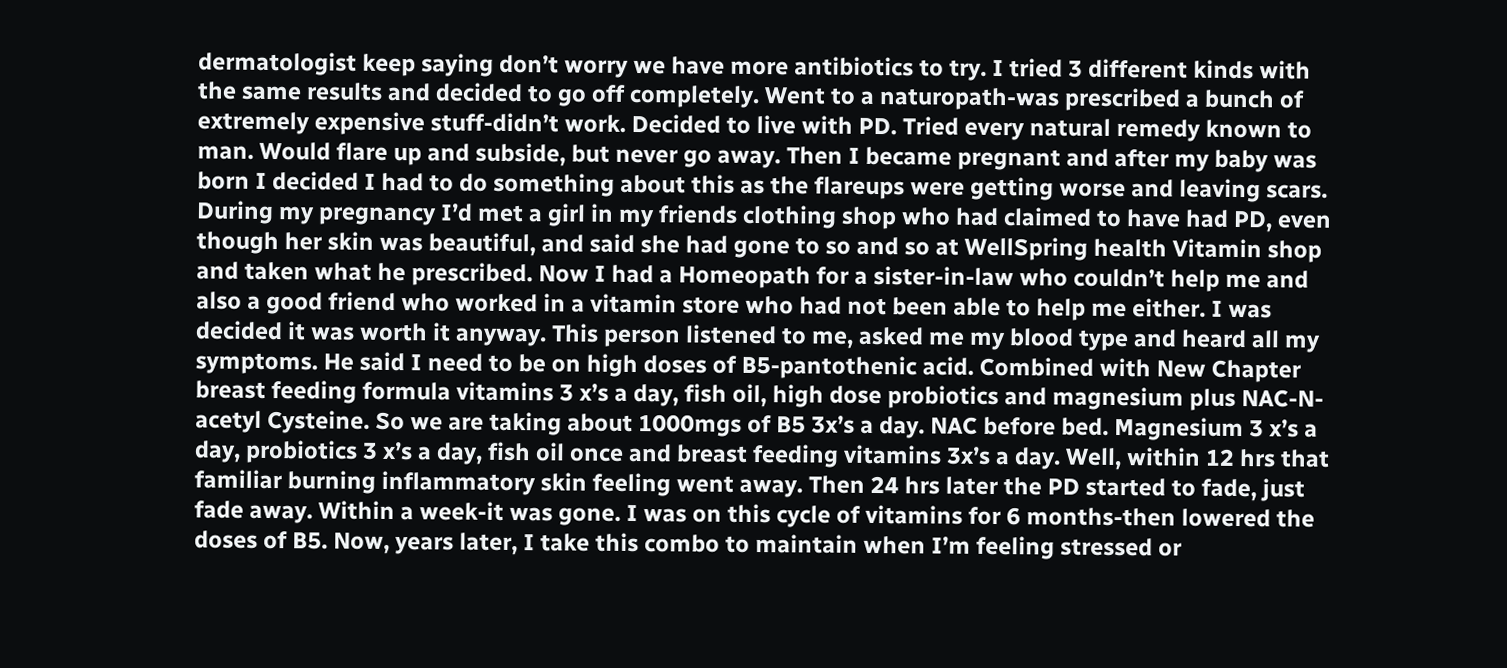dermatologist keep saying don’t worry we have more antibiotics to try. I tried 3 different kinds with the same results and decided to go off completely. Went to a naturopath-was prescribed a bunch of extremely expensive stuff-didn’t work. Decided to live with PD. Tried every natural remedy known to man. Would flare up and subside, but never go away. Then I became pregnant and after my baby was born I decided I had to do something about this as the flareups were getting worse and leaving scars. During my pregnancy I’d met a girl in my friends clothing shop who had claimed to have had PD, even though her skin was beautiful, and said she had gone to so and so at WellSpring health Vitamin shop and taken what he prescribed. Now I had a Homeopath for a sister-in-law who couldn’t help me and also a good friend who worked in a vitamin store who had not been able to help me either. I was decided it was worth it anyway. This person listened to me, asked me my blood type and heard all my symptoms. He said I need to be on high doses of B5-pantothenic acid. Combined with New Chapter breast feeding formula vitamins 3 x’s a day, fish oil, high dose probiotics and magnesium plus NAC-N-acetyl Cysteine. So we are taking about 1000mgs of B5 3x’s a day. NAC before bed. Magnesium 3 x’s a day, probiotics 3 x’s a day, fish oil once and breast feeding vitamins 3x’s a day. Well, within 12 hrs that familiar burning inflammatory skin feeling went away. Then 24 hrs later the PD started to fade, just fade away. Within a week-it was gone. I was on this cycle of vitamins for 6 months-then lowered the doses of B5. Now, years later, I take this combo to maintain when I’m feeling stressed or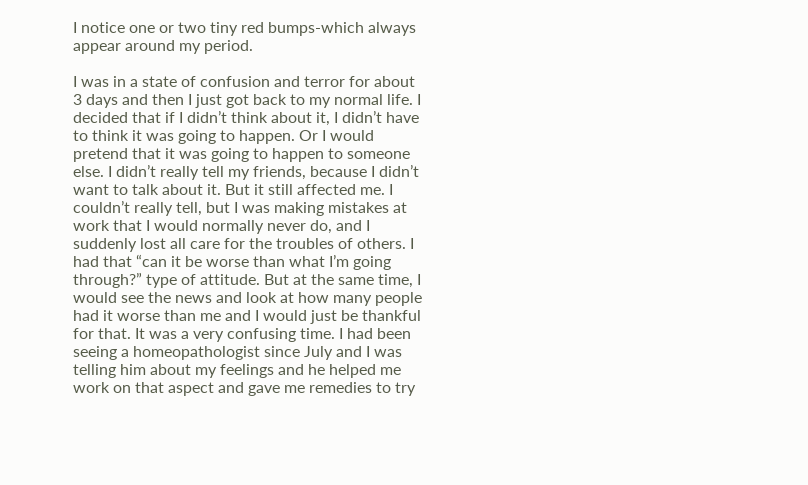I notice one or two tiny red bumps-which always appear around my period.

I was in a state of confusion and terror for about 3 days and then I just got back to my normal life. I decided that if I didn’t think about it, I didn’t have to think it was going to happen. Or I would pretend that it was going to happen to someone else. I didn’t really tell my friends, because I didn’t want to talk about it. But it still affected me. I couldn’t really tell, but I was making mistakes at work that I would normally never do, and I suddenly lost all care for the troubles of others. I had that “can it be worse than what I’m going through?” type of attitude. But at the same time, I would see the news and look at how many people had it worse than me and I would just be thankful for that. It was a very confusing time. I had been seeing a homeopathologist since July and I was telling him about my feelings and he helped me work on that aspect and gave me remedies to try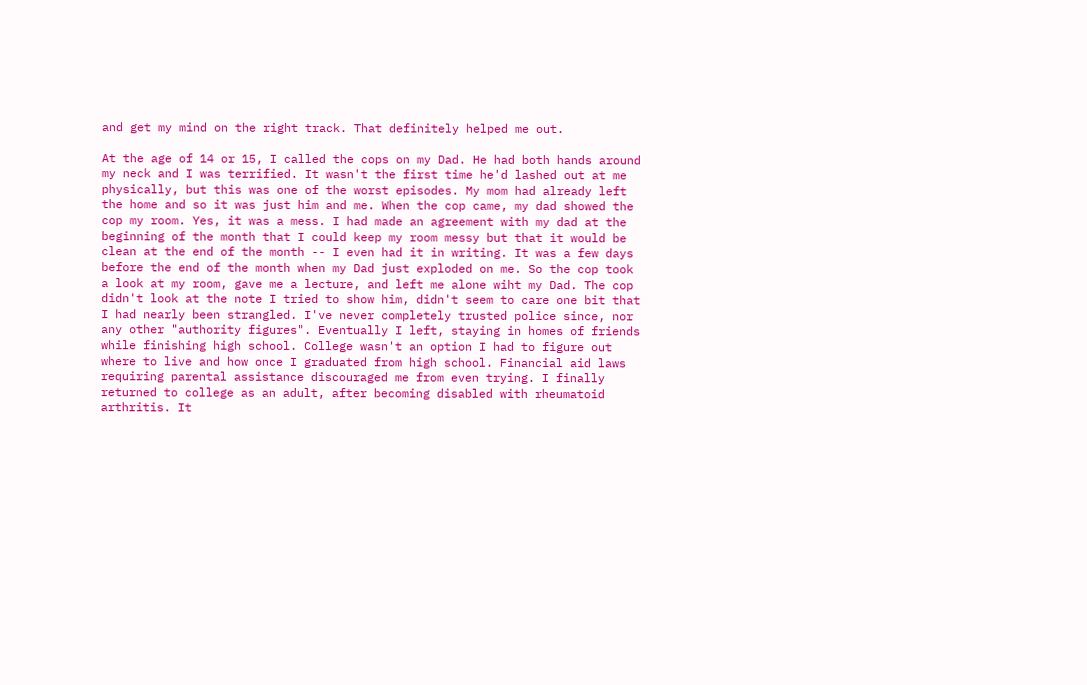and get my mind on the right track. That definitely helped me out.

At the age of 14 or 15, I called the cops on my Dad. He had both hands around my neck and I was terrified. It wasn't the first time he'd lashed out at me physically, but this was one of the worst episodes. My mom had already left the home and so it was just him and me. When the cop came, my dad showed the cop my room. Yes, it was a mess. I had made an agreement with my dad at the beginning of the month that I could keep my room messy but that it would be clean at the end of the month -- I even had it in writing. It was a few days before the end of the month when my Dad just exploded on me. So the cop took a look at my room, gave me a lecture, and left me alone wiht my Dad. The cop didn't look at the note I tried to show him, didn't seem to care one bit that I had nearly been strangled. I've never completely trusted police since, nor any other "authority figures". Eventually I left, staying in homes of friends while finishing high school. College wasn't an option I had to figure out where to live and how once I graduated from high school. Financial aid laws requiring parental assistance discouraged me from even trying. I finally returned to college as an adult, after becoming disabled with rheumatoid arthritis. It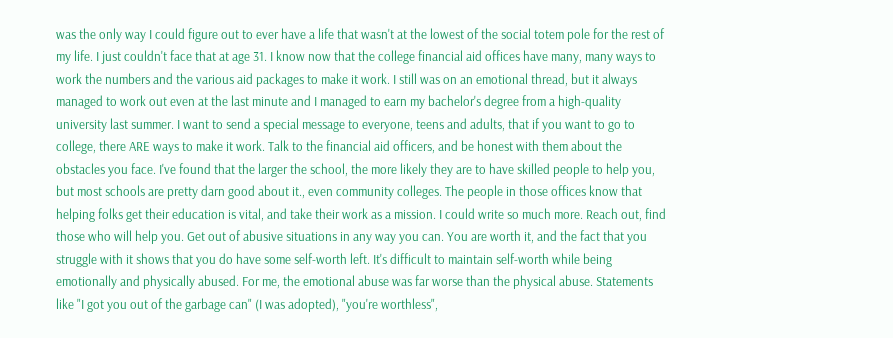was the only way I could figure out to ever have a life that wasn't at the lowest of the social totem pole for the rest of my life. I just couldn't face that at age 31. I know now that the college financial aid offices have many, many ways to work the numbers and the various aid packages to make it work. I still was on an emotional thread, but it always managed to work out even at the last minute and I managed to earn my bachelor's degree from a high-quality university last summer. I want to send a special message to everyone, teens and adults, that if you want to go to college, there ARE ways to make it work. Talk to the financial aid officers, and be honest with them about the obstacles you face. I've found that the larger the school, the more likely they are to have skilled people to help you, but most schools are pretty darn good about it., even community colleges. The people in those offices know that helping folks get their education is vital, and take their work as a mission. I could write so much more. Reach out, find those who will help you. Get out of abusive situations in any way you can. You are worth it, and the fact that you struggle with it shows that you do have some self-worth left. It's difficult to maintain self-worth while being emotionally and physically abused. For me, the emotional abuse was far worse than the physical abuse. Statements like "I got you out of the garbage can" (I was adopted), "you're worthless",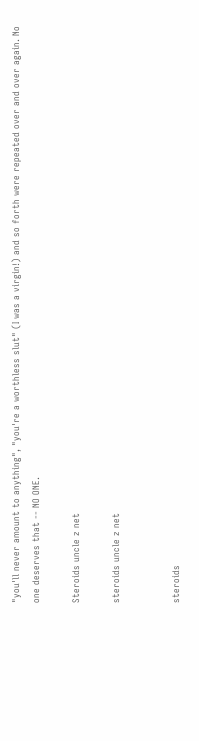"you'll never amount to anything", "you're a worthless slut" (I was a virgin!) and so forth were repeated over and over again. No one deserves that -- NO ONE.

Steroids uncle z net

steroids uncle z net


steroids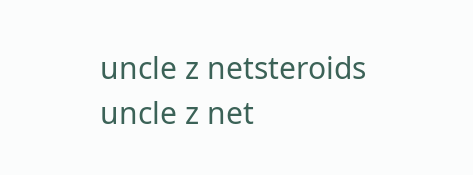uncle z netsteroids uncle z net